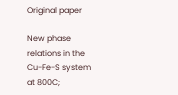Original paper

New phase relations in the Cu-Fe-S system at 800C;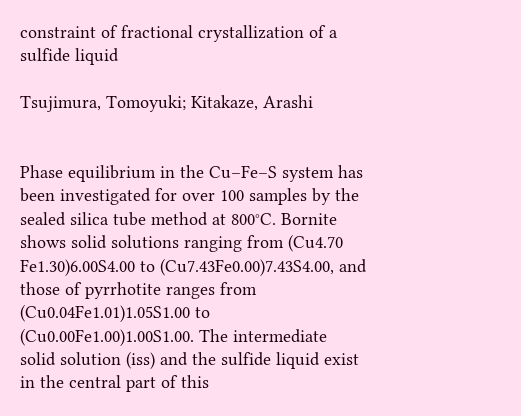constraint of fractional crystallization of a sulfide liquid

Tsujimura, Tomoyuki; Kitakaze, Arashi


Phase equilibrium in the Cu–Fe–S system has been investigated for over 100 samples by the sealed silica tube method at 800°C. Bornite shows solid solutions ranging from (Cu4.70 Fe1.30)6.00S4.00 to (Cu7.43Fe0.00)7.43S4.00, and those of pyrrhotite ranges from (Cu0.04Fe1.01)1.05S1.00 to (Cu0.00Fe1.00)1.00S1.00. The intermediate solid solution (iss) and the sulfide liquid exist in the central part of this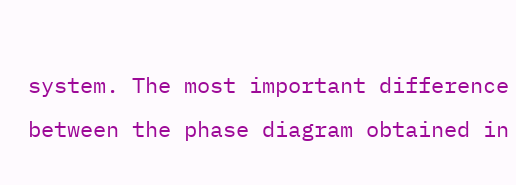system. The most important difference between the phase diagram obtained in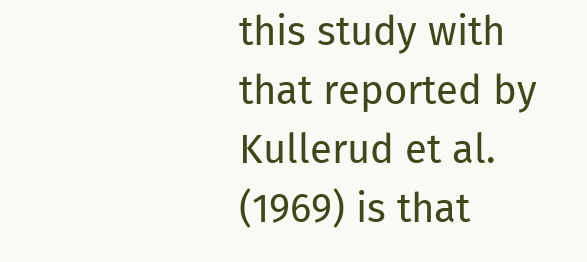this study with that reported by Kullerud et al. (1969) is that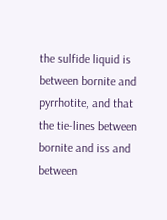the sulfide liquid is between bornite and pyrrhotite, and that the tie-lines between bornite and iss and between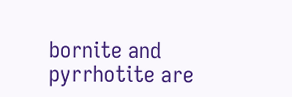bornite and pyrrhotite are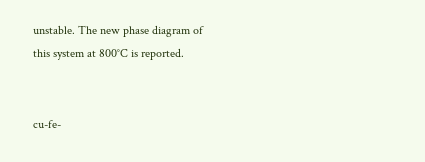unstable. The new phase diagram of this system at 800°C is reported.


cu-fe-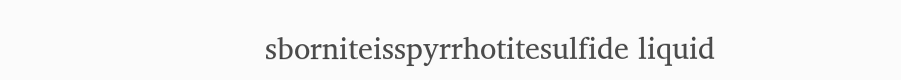sborniteisspyrrhotitesulfide liquid